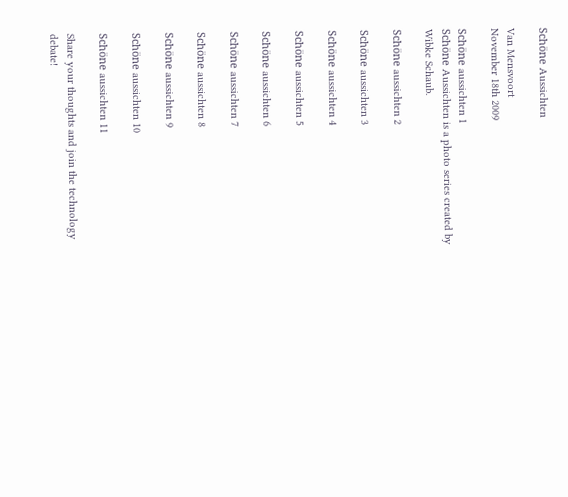Schöne Aussichten

Van Mensvoort
November 18th 2009

Schöne aussichten 1
Schöne Aussichten is a photo series created by Wibke Schaub.

Schöne aussichten 2

Schöne aussichten 3

Schöne aussichten 4

Schöne aussichten 5

Schöne aussichten 6

Schöne aussichten 7

Schöne aussichten 8

Schöne aussichten 9

Schöne aussichten 10

Schöne aussichten 11

Share your thoughts and join the technology debate!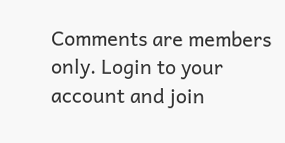Comments are members only. Login to your account and join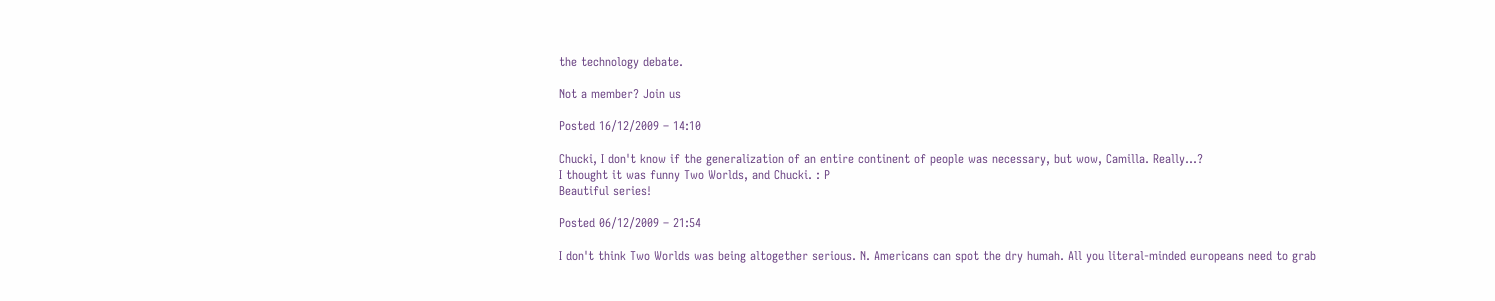the technology debate.

Not a member? Join us

Posted 16/12/2009 – 14:10

Chucki, I don't know if the generalization of an entire continent of people was necessary, but wow, Camilla. Really...?
I thought it was funny Two Worlds, and Chucki. : P
Beautiful series!

Posted 06/12/2009 – 21:54

I don't think Two Worlds was being altogether serious. N. Americans can spot the dry humah. All you literal-minded europeans need to grab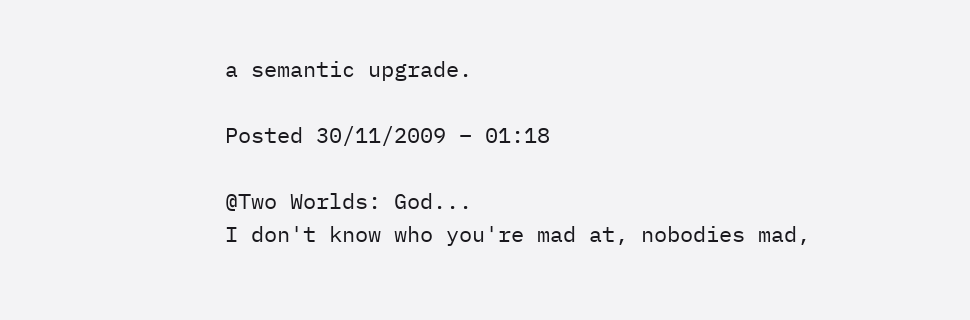a semantic upgrade.

Posted 30/11/2009 – 01:18

@Two Worlds: God...
I don't know who you're mad at, nobodies mad,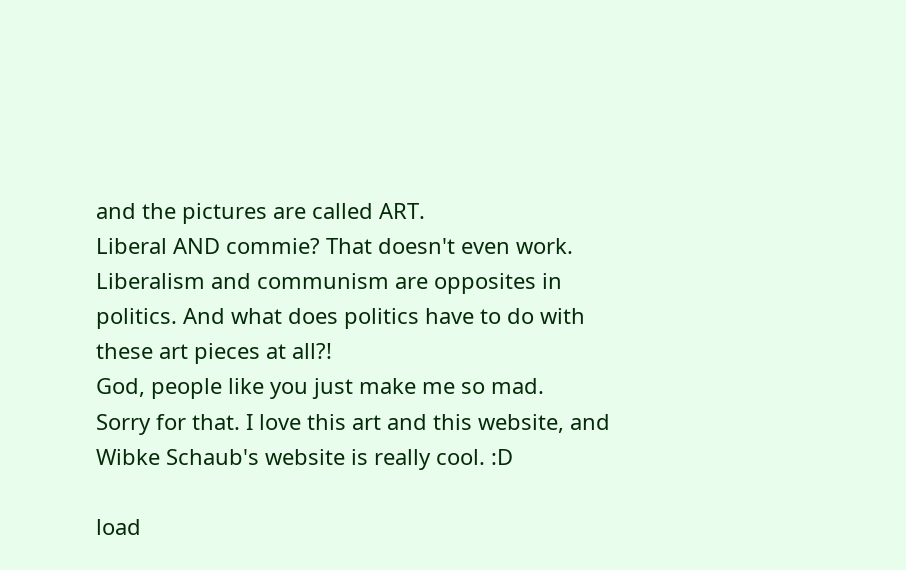and the pictures are called ART.
Liberal AND commie? That doesn't even work. Liberalism and communism are opposites in politics. And what does politics have to do with these art pieces at all?!
God, people like you just make me so mad.
Sorry for that. I love this art and this website, and Wibke Schaub's website is really cool. :D

load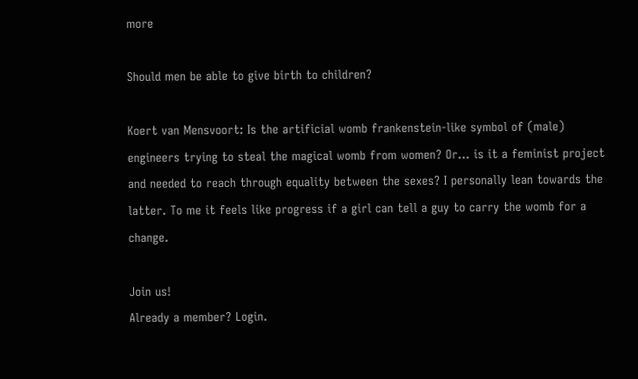more

Should men be able to give birth to children?

Koert van Mensvoort: Is the artificial womb frankenstein-like symbol of (male) engineers trying to steal the magical womb from women? Or… is it a feminist project and needed to reach through equality between the sexes? I personally lean towards the latter. To me it feels like progress if a girl can tell a guy to carry the womb for a change.

Join us!
Already a member? Login.